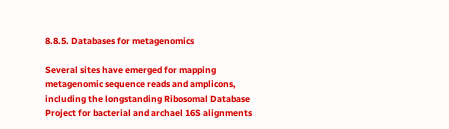8.8.5. Databases for metagenomics

Several sites have emerged for mapping metagenomic sequence reads and amplicons, including the longstanding Ribosomal Database Project for bacterial and archael 16S alignments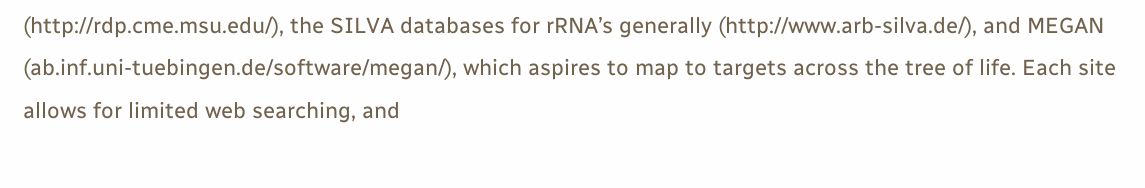(http://rdp.cme.msu.edu/), the SILVA databases for rRNA’s generally (http://www.arb-silva.de/), and MEGAN (ab.inf.uni-tuebingen.de/software/megan/), which aspires to map to targets across the tree of life. Each site allows for limited web searching, and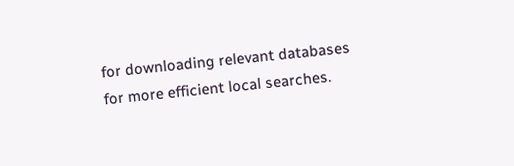for downloading relevant databases for more efficient local searches.